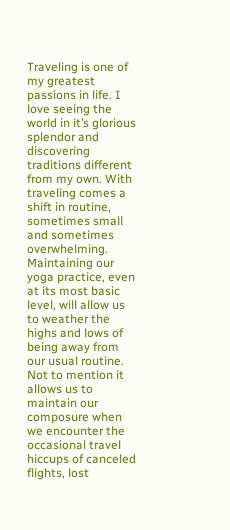Traveling is one of my greatest passions in life. I love seeing the world in it’s glorious splendor and discovering traditions different from my own. With traveling comes a shift in routine, sometimes small and sometimes overwhelming. Maintaining our yoga practice, even at its most basic level, will allow us to weather the highs and lows of being away from our usual routine. Not to mention it allows us to maintain our composure when we encounter the occasional travel hiccups of canceled flights, lost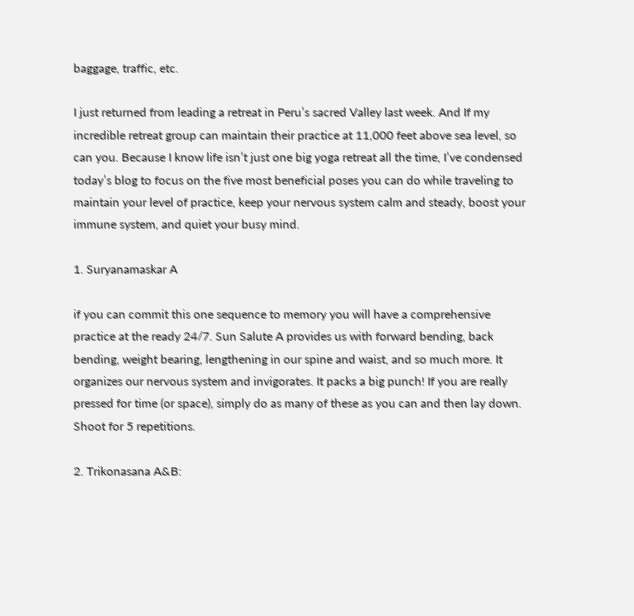baggage, traffic, etc.

I just returned from leading a retreat in Peru’s sacred Valley last week. And If my incredible retreat group can maintain their practice at 11,000 feet above sea level, so can you. Because I know life isn’t just one big yoga retreat all the time, I’ve condensed today’s blog to focus on the five most beneficial poses you can do while traveling to maintain your level of practice, keep your nervous system calm and steady, boost your immune system, and quiet your busy mind.

1. Suryanamaskar A

if you can commit this one sequence to memory you will have a comprehensive practice at the ready 24/7. Sun Salute A provides us with forward bending, back bending, weight bearing, lengthening in our spine and waist, and so much more. It organizes our nervous system and invigorates. It packs a big punch! If you are really pressed for time (or space), simply do as many of these as you can and then lay down. Shoot for 5 repetitions.

2. Trikonasana A&B: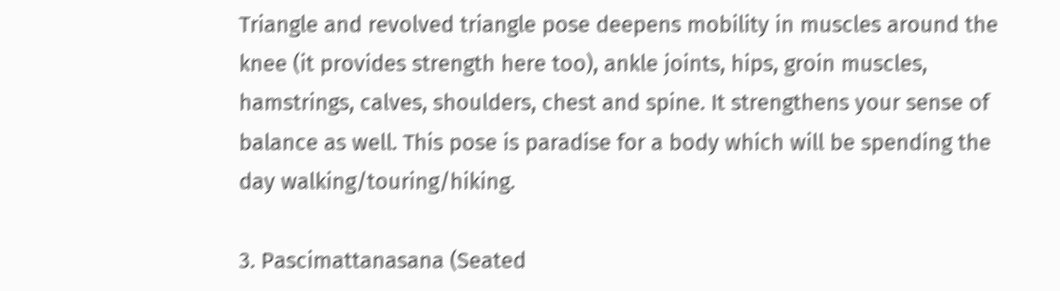Triangle and revolved triangle pose deepens mobility in muscles around the knee (it provides strength here too), ankle joints, hips, groin muscles, hamstrings, calves, shoulders, chest and spine. It strengthens your sense of balance as well. This pose is paradise for a body which will be spending the day walking/touring/hiking.

3. Pascimattanasana (Seated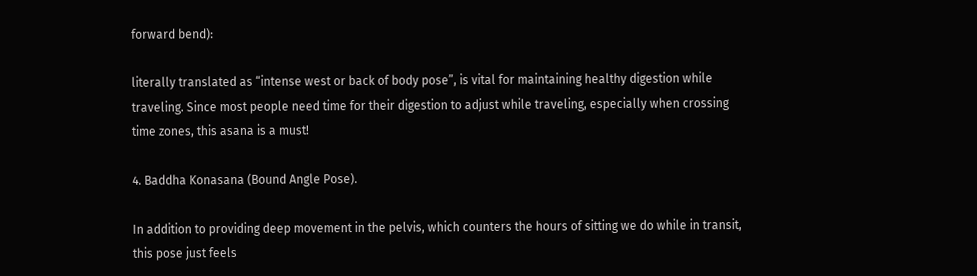forward bend):

literally translated as “intense west or back of body pose”, is vital for maintaining healthy digestion while traveling. Since most people need time for their digestion to adjust while traveling, especially when crossing time zones, this asana is a must!

4. Baddha Konasana (Bound Angle Pose).

In addition to providing deep movement in the pelvis, which counters the hours of sitting we do while in transit, this pose just feels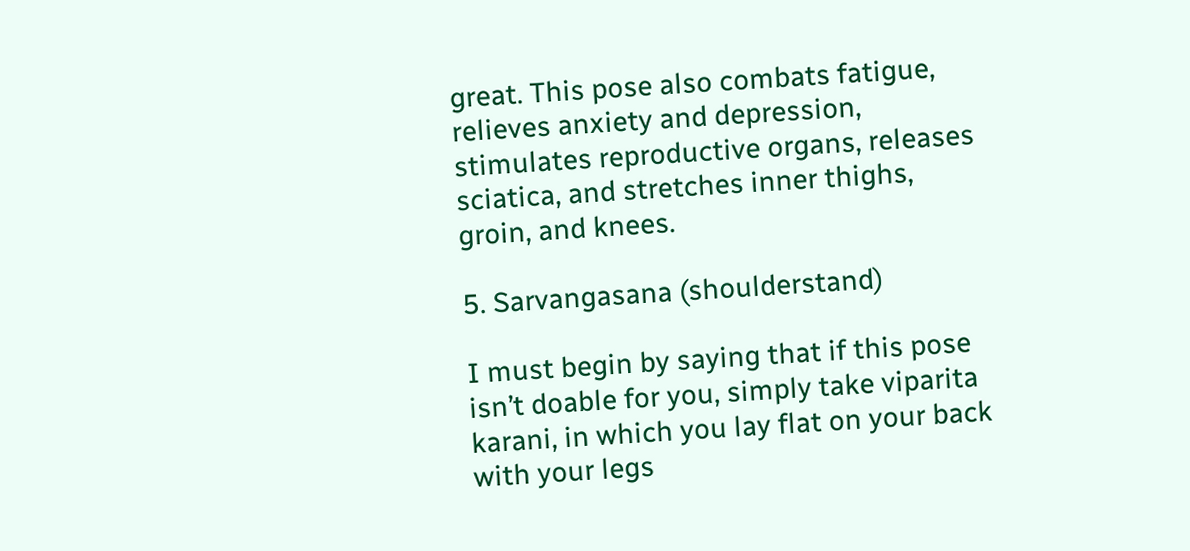great. This pose also combats fatigue, relieves anxiety and depression, stimulates reproductive organs, releases sciatica, and stretches inner thighs, groin, and knees.

5. Sarvangasana (shoulderstand)

I must begin by saying that if this pose isn’t doable for you, simply take viparita karani, in which you lay flat on your back with your legs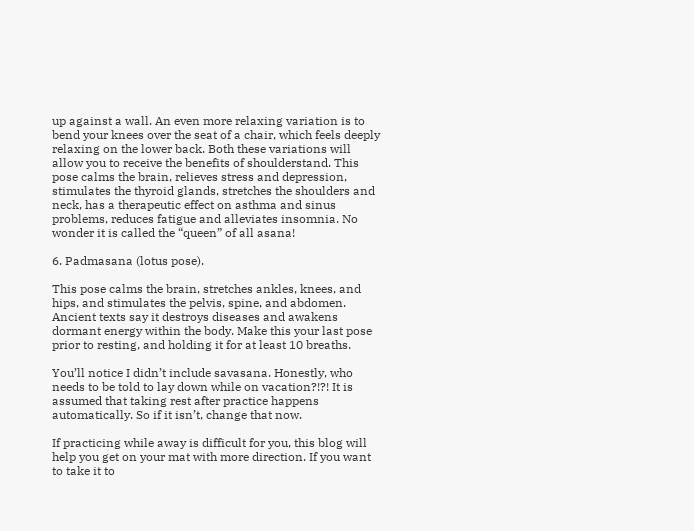up against a wall. An even more relaxing variation is to bend your knees over the seat of a chair, which feels deeply relaxing on the lower back. Both these variations will allow you to receive the benefits of shoulderstand. This pose calms the brain, relieves stress and depression, stimulates the thyroid glands, stretches the shoulders and neck, has a therapeutic effect on asthma and sinus problems, reduces fatigue and alleviates insomnia. No wonder it is called the “queen” of all asana!

6. Padmasana (lotus pose).

This pose calms the brain, stretches ankles, knees, and hips, and stimulates the pelvis, spine, and abdomen. Ancient texts say it destroys diseases and awakens dormant energy within the body. Make this your last pose prior to resting, and holding it for at least 10 breaths.

You’ll notice I didn’t include savasana. Honestly, who needs to be told to lay down while on vacation?!?! It is assumed that taking rest after practice happens automatically. So if it isn’t, change that now.

If practicing while away is difficult for you, this blog will help you get on your mat with more direction. If you want to take it to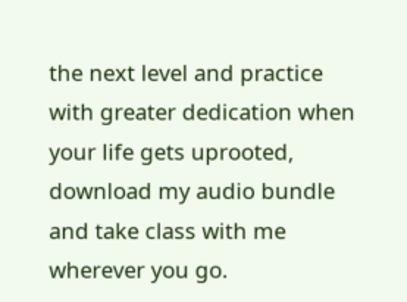the next level and practice with greater dedication when your life gets uprooted, download my audio bundle and take class with me wherever you go.